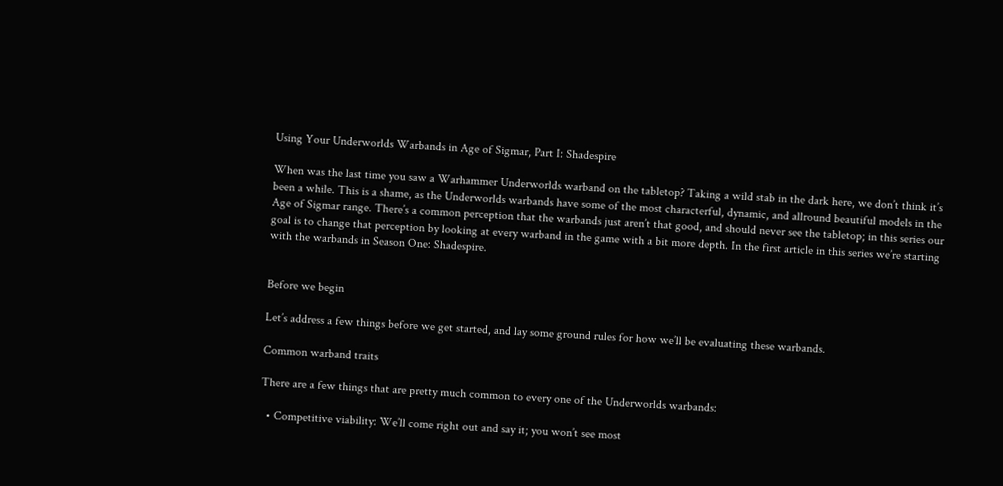Using Your Underworlds Warbands in Age of Sigmar, Part I: Shadespire

When was the last time you saw a Warhammer Underworlds warband on the tabletop? Taking a wild stab in the dark here, we don’t think it’s been a while. This is a shame, as the Underworlds warbands have some of the most characterful, dynamic, and allround beautiful models in the Age of Sigmar range. There’s a common perception that the warbands just aren’t that good, and should never see the tabletop; in this series our goal is to change that perception by looking at every warband in the game with a bit more depth. In the first article in this series we’re starting with the warbands in Season One: Shadespire.


Before we begin

Let’s address a few things before we get started, and lay some ground rules for how we’ll be evaluating these warbands.

Common warband traits

There are a few things that are pretty much common to every one of the Underworlds warbands:

  • Competitive viability: We’ll come right out and say it; you won’t see most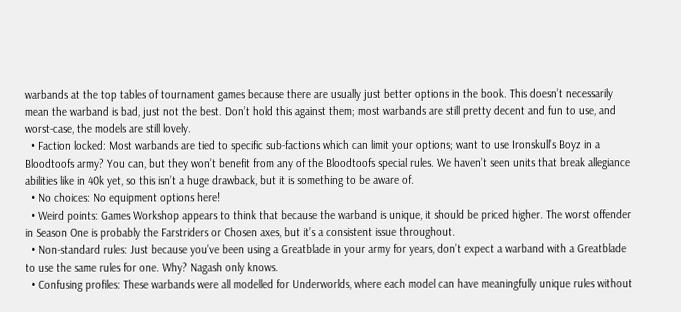warbands at the top tables of tournament games because there are usually just better options in the book. This doesn’t necessarily mean the warband is bad, just not the best. Don’t hold this against them; most warbands are still pretty decent and fun to use, and worst-case, the models are still lovely.
  • Faction locked: Most warbands are tied to specific sub-factions which can limit your options; want to use Ironskull’s Boyz in a Bloodtoofs army? You can, but they won’t benefit from any of the Bloodtoofs special rules. We haven’t seen units that break allegiance abilities like in 40k yet, so this isn’t a huge drawback, but it is something to be aware of.
  • No choices: No equipment options here!
  • Weird points: Games Workshop appears to think that because the warband is unique, it should be priced higher. The worst offender in Season One is probably the Farstriders or Chosen axes, but it’s a consistent issue throughout.
  • Non-standard rules: Just because you’ve been using a Greatblade in your army for years, don’t expect a warband with a Greatblade to use the same rules for one. Why? Nagash only knows.
  • Confusing profiles: These warbands were all modelled for Underworlds, where each model can have meaningfully unique rules without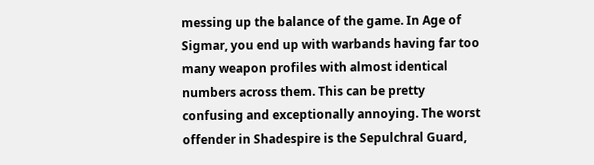messing up the balance of the game. In Age of Sigmar, you end up with warbands having far too many weapon profiles with almost identical numbers across them. This can be pretty confusing and exceptionally annoying. The worst offender in Shadespire is the Sepulchral Guard,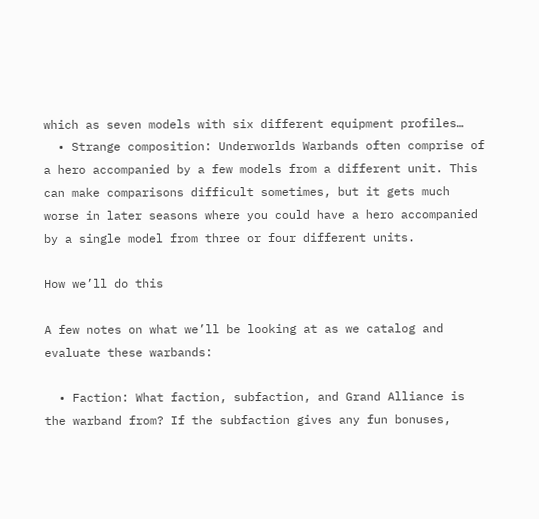which as seven models with six different equipment profiles…
  • Strange composition: Underworlds Warbands often comprise of a hero accompanied by a few models from a different unit. This can make comparisons difficult sometimes, but it gets much worse in later seasons where you could have a hero accompanied by a single model from three or four different units.

How we’ll do this

A few notes on what we’ll be looking at as we catalog and evaluate these warbands:

  • Faction: What faction, subfaction, and Grand Alliance is the warband from? If the subfaction gives any fun bonuses,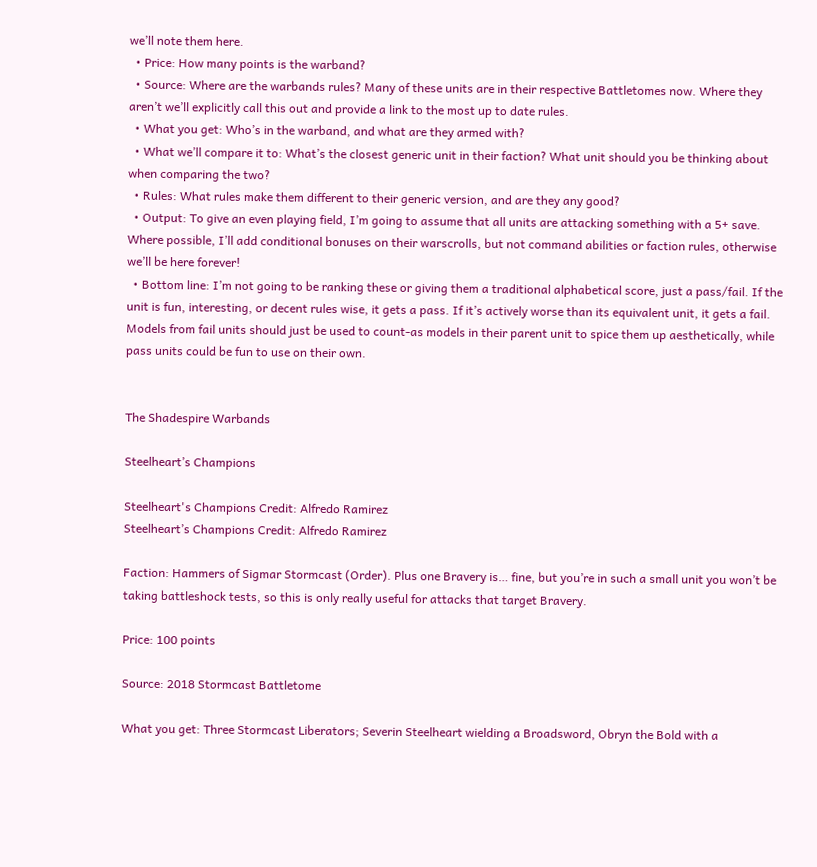we’ll note them here.
  • Price: How many points is the warband?
  • Source: Where are the warbands rules? Many of these units are in their respective Battletomes now. Where they aren’t we’ll explicitly call this out and provide a link to the most up to date rules.
  • What you get: Who’s in the warband, and what are they armed with?
  • What we’ll compare it to: What’s the closest generic unit in their faction? What unit should you be thinking about when comparing the two?
  • Rules: What rules make them different to their generic version, and are they any good?
  • Output: To give an even playing field, I’m going to assume that all units are attacking something with a 5+ save. Where possible, I’ll add conditional bonuses on their warscrolls, but not command abilities or faction rules, otherwise we’ll be here forever!
  • Bottom line: I’m not going to be ranking these or giving them a traditional alphabetical score, just a pass/fail. If the unit is fun, interesting, or decent rules wise, it gets a pass. If it’s actively worse than its equivalent unit, it gets a fail. Models from fail units should just be used to count-as models in their parent unit to spice them up aesthetically, while pass units could be fun to use on their own.


The Shadespire Warbands

Steelheart’s Champions

Steelheart's Champions Credit: Alfredo Ramirez
Steelheart’s Champions Credit: Alfredo Ramirez

Faction: Hammers of Sigmar Stormcast (Order). Plus one Bravery is… fine, but you’re in such a small unit you won’t be taking battleshock tests, so this is only really useful for attacks that target Bravery.

Price: 100 points

Source: 2018 Stormcast Battletome

What you get: Three Stormcast Liberators; Severin Steelheart wielding a Broadsword, Obryn the Bold with a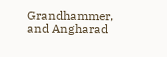Grandhammer, and Angharad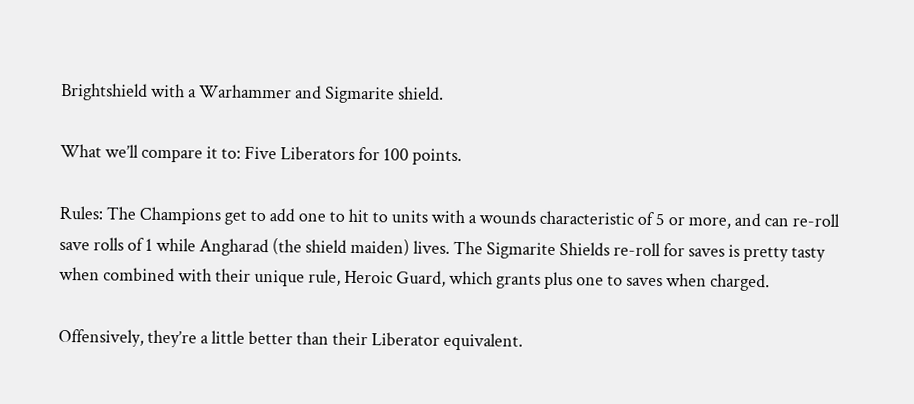Brightshield with a Warhammer and Sigmarite shield.

What we’ll compare it to: Five Liberators for 100 points.

Rules: The Champions get to add one to hit to units with a wounds characteristic of 5 or more, and can re-roll save rolls of 1 while Angharad (the shield maiden) lives. The Sigmarite Shields re-roll for saves is pretty tasty when combined with their unique rule, Heroic Guard, which grants plus one to saves when charged.

Offensively, they’re a little better than their Liberator equivalent.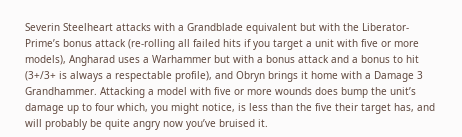Severin Steelheart attacks with a Grandblade equivalent but with the Liberator-Prime’s bonus attack (re-rolling all failed hits if you target a unit with five or more models), Angharad uses a Warhammer but with a bonus attack and a bonus to hit (3+/3+ is always a respectable profile), and Obryn brings it home with a Damage 3 Grandhammer. Attacking a model with five or more wounds does bump the unit’s damage up to four which, you might notice, is less than the five their target has, and will probably be quite angry now you’ve bruised it.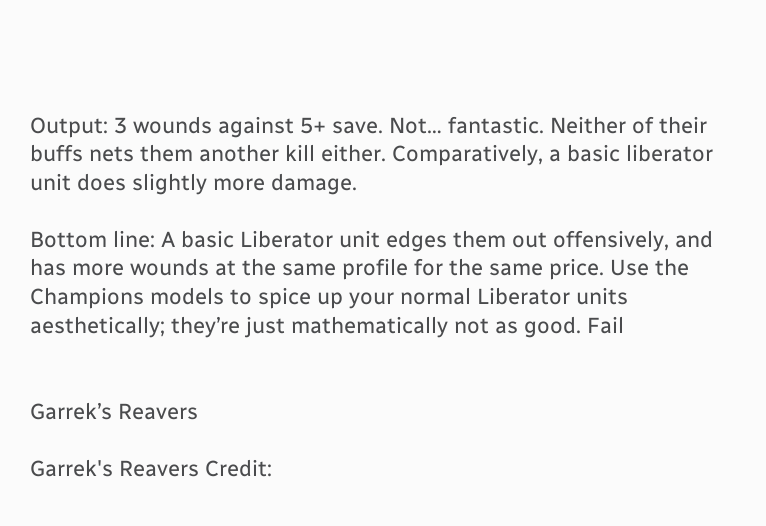Output: 3 wounds against 5+ save. Not… fantastic. Neither of their buffs nets them another kill either. Comparatively, a basic liberator unit does slightly more damage.

Bottom line: A basic Liberator unit edges them out offensively, and has more wounds at the same profile for the same price. Use the Champions models to spice up your normal Liberator units aesthetically; they’re just mathematically not as good. Fail


Garrek’s Reavers

Garrek's Reavers Credit: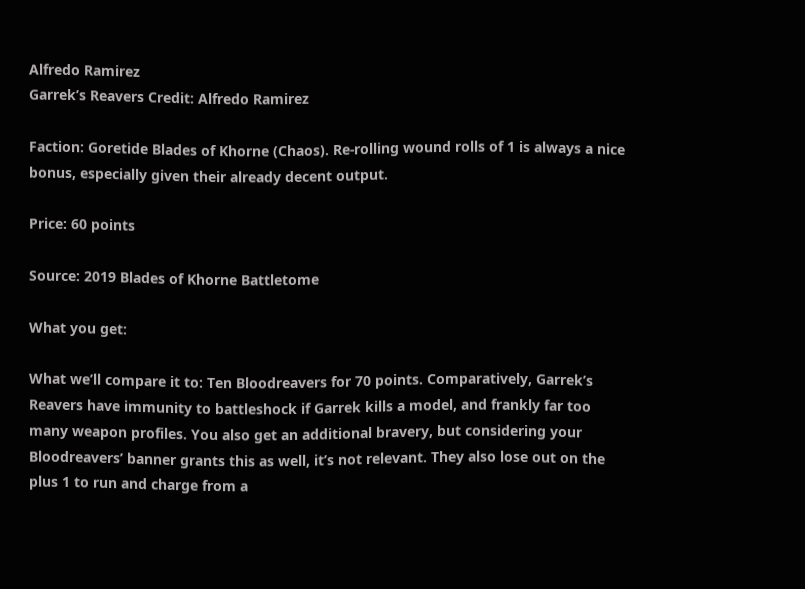Alfredo Ramirez
Garrek’s Reavers Credit: Alfredo Ramirez

Faction: Goretide Blades of Khorne (Chaos). Re-rolling wound rolls of 1 is always a nice bonus, especially given their already decent output.

Price: 60 points

Source: 2019 Blades of Khorne Battletome

What you get:

What we’ll compare it to: Ten Bloodreavers for 70 points. Comparatively, Garrek’s Reavers have immunity to battleshock if Garrek kills a model, and frankly far too many weapon profiles. You also get an additional bravery, but considering your Bloodreavers’ banner grants this as well, it’s not relevant. They also lose out on the plus 1 to run and charge from a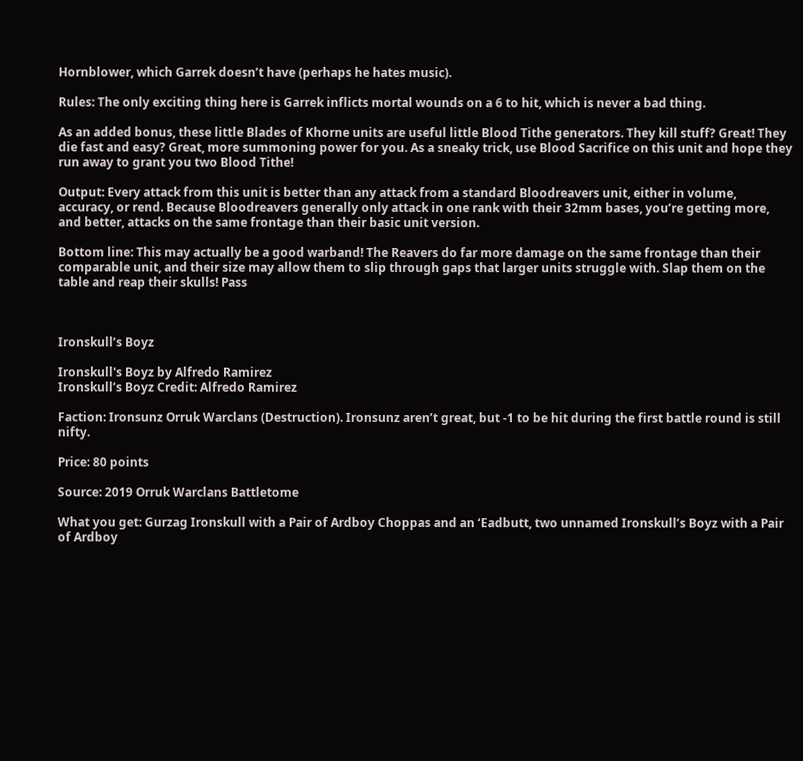Hornblower, which Garrek doesn’t have (perhaps he hates music).

Rules: The only exciting thing here is Garrek inflicts mortal wounds on a 6 to hit, which is never a bad thing.

As an added bonus, these little Blades of Khorne units are useful little Blood Tithe generators. They kill stuff? Great! They die fast and easy? Great, more summoning power for you. As a sneaky trick, use Blood Sacrifice on this unit and hope they run away to grant you two Blood Tithe!

Output: Every attack from this unit is better than any attack from a standard Bloodreavers unit, either in volume, accuracy, or rend. Because Bloodreavers generally only attack in one rank with their 32mm bases, you’re getting more, and better, attacks on the same frontage than their basic unit version.

Bottom line: This may actually be a good warband! The Reavers do far more damage on the same frontage than their comparable unit, and their size may allow them to slip through gaps that larger units struggle with. Slap them on the table and reap their skulls! Pass



Ironskull’s Boyz

Ironskull's Boyz by Alfredo Ramirez
Ironskull’s Boyz Credit: Alfredo Ramirez

Faction: Ironsunz Orruk Warclans (Destruction). Ironsunz aren’t great, but -1 to be hit during the first battle round is still nifty.

Price: 80 points

Source: 2019 Orruk Warclans Battletome

What you get: Gurzag Ironskull with a Pair of Ardboy Choppas and an ‘Eadbutt, two unnamed Ironskull’s Boyz with a Pair of Ardboy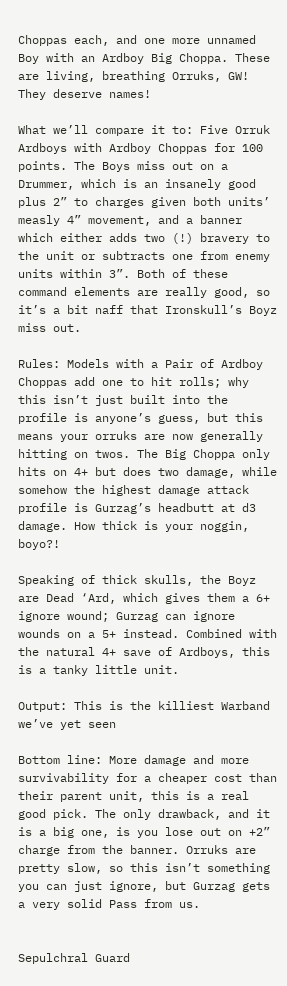Choppas each, and one more unnamed Boy with an Ardboy Big Choppa. These are living, breathing Orruks, GW! They deserve names!

What we’ll compare it to: Five Orruk Ardboys with Ardboy Choppas for 100 points. The Boys miss out on a Drummer, which is an insanely good plus 2” to charges given both units’ measly 4” movement, and a banner which either adds two (!) bravery to the unit or subtracts one from enemy units within 3”. Both of these command elements are really good, so it’s a bit naff that Ironskull’s Boyz miss out.

Rules: Models with a Pair of Ardboy Choppas add one to hit rolls; why this isn’t just built into the profile is anyone’s guess, but this means your orruks are now generally hitting on twos. The Big Choppa only hits on 4+ but does two damage, while somehow the highest damage attack profile is Gurzag’s headbutt at d3 damage. How thick is your noggin, boyo?!

Speaking of thick skulls, the Boyz are Dead ‘Ard, which gives them a 6+ ignore wound; Gurzag can ignore wounds on a 5+ instead. Combined with the natural 4+ save of Ardboys, this is a tanky little unit.

Output: This is the killiest Warband we’ve yet seen

Bottom line: More damage and more survivability for a cheaper cost than their parent unit, this is a real good pick. The only drawback, and it is a big one, is you lose out on +2” charge from the banner. Orruks are pretty slow, so this isn’t something you can just ignore, but Gurzag gets a very solid Pass from us.


Sepulchral Guard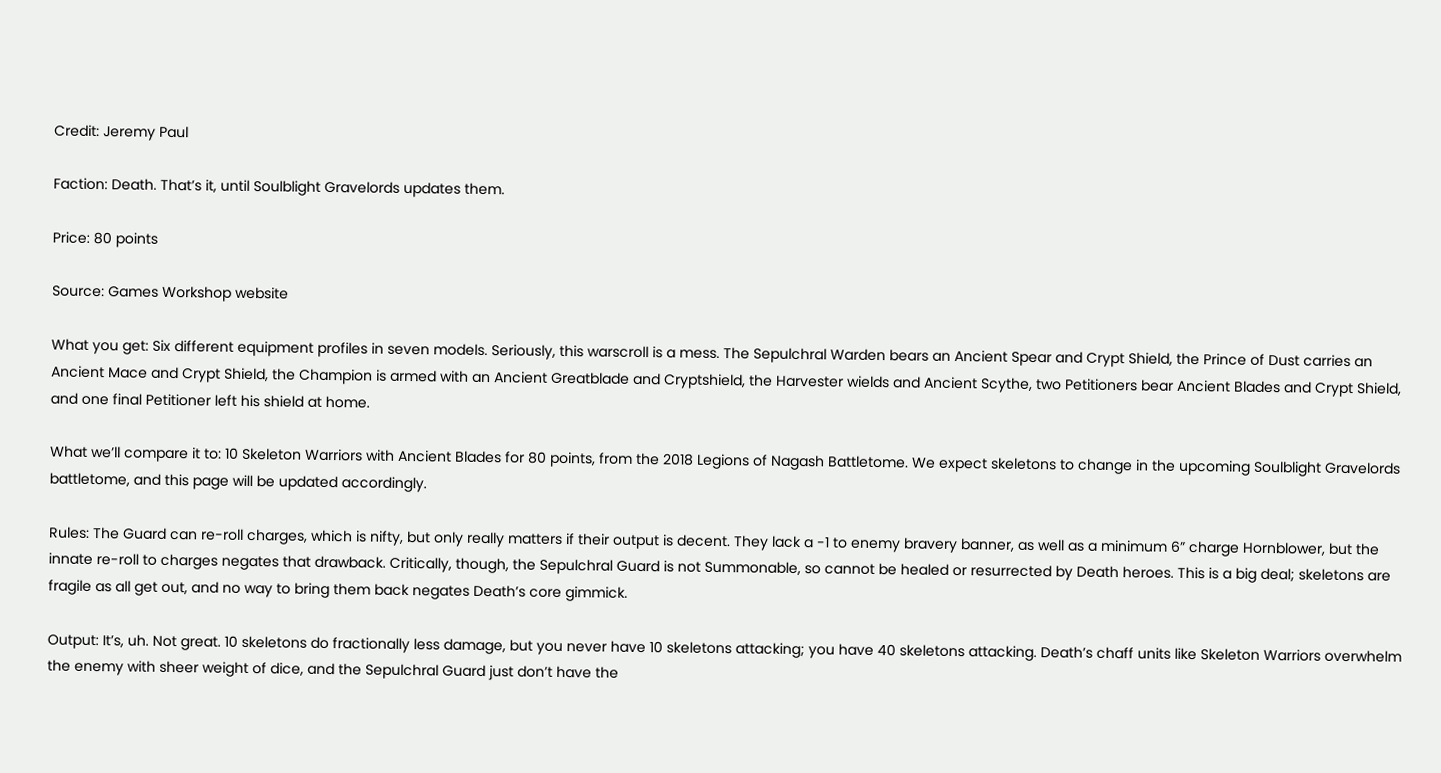Credit: Jeremy Paul

Faction: Death. That’s it, until Soulblight Gravelords updates them.

Price: 80 points

Source: Games Workshop website

What you get: Six different equipment profiles in seven models. Seriously, this warscroll is a mess. The Sepulchral Warden bears an Ancient Spear and Crypt Shield, the Prince of Dust carries an Ancient Mace and Crypt Shield, the Champion is armed with an Ancient Greatblade and Cryptshield, the Harvester wields and Ancient Scythe, two Petitioners bear Ancient Blades and Crypt Shield, and one final Petitioner left his shield at home.

What we’ll compare it to: 10 Skeleton Warriors with Ancient Blades for 80 points, from the 2018 Legions of Nagash Battletome. We expect skeletons to change in the upcoming Soulblight Gravelords battletome, and this page will be updated accordingly.

Rules: The Guard can re-roll charges, which is nifty, but only really matters if their output is decent. They lack a -1 to enemy bravery banner, as well as a minimum 6” charge Hornblower, but the innate re-roll to charges negates that drawback. Critically, though, the Sepulchral Guard is not Summonable, so cannot be healed or resurrected by Death heroes. This is a big deal; skeletons are fragile as all get out, and no way to bring them back negates Death’s core gimmick.

Output: It’s, uh. Not great. 10 skeletons do fractionally less damage, but you never have 10 skeletons attacking; you have 40 skeletons attacking. Death’s chaff units like Skeleton Warriors overwhelm the enemy with sheer weight of dice, and the Sepulchral Guard just don’t have the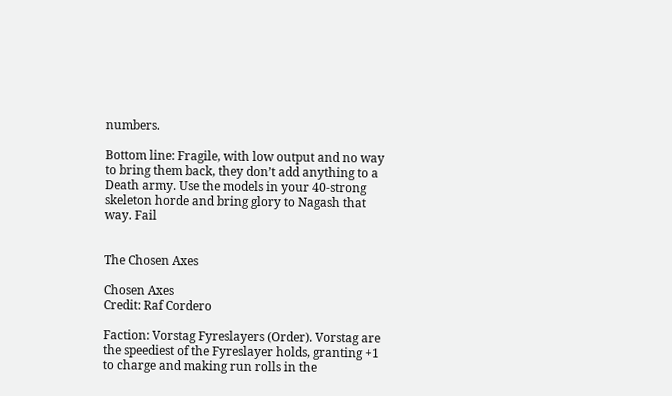numbers.

Bottom line: Fragile, with low output and no way to bring them back, they don’t add anything to a Death army. Use the models in your 40-strong skeleton horde and bring glory to Nagash that way. Fail


The Chosen Axes

Chosen Axes
Credit: Raf Cordero

Faction: Vorstag Fyreslayers (Order). Vorstag are the speediest of the Fyreslayer holds, granting +1 to charge and making run rolls in the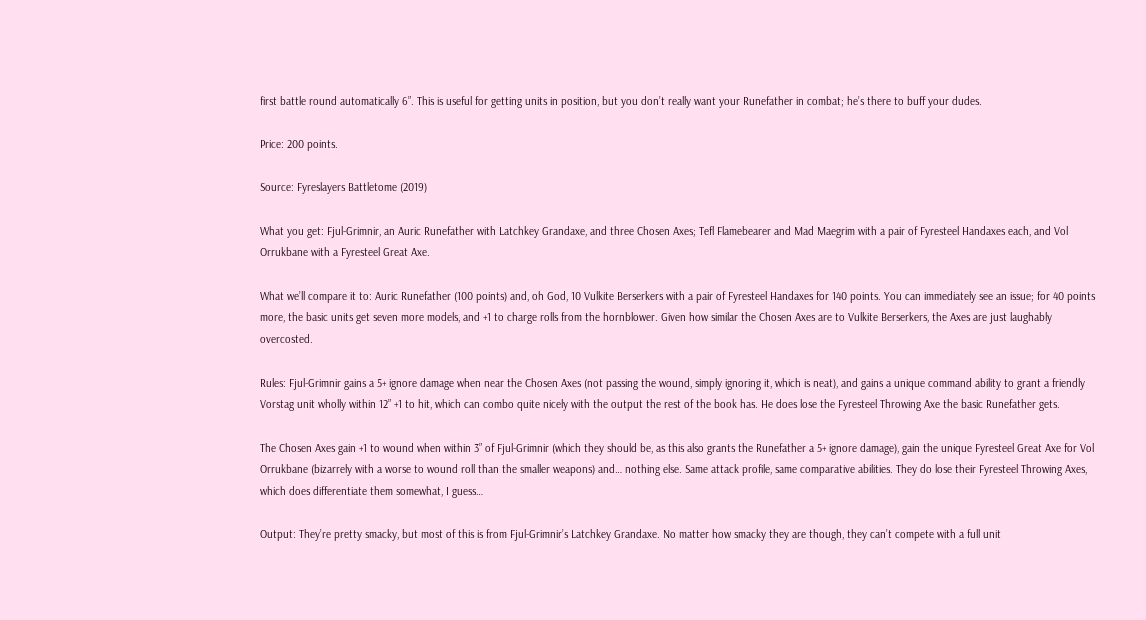first battle round automatically 6”. This is useful for getting units in position, but you don’t really want your Runefather in combat; he’s there to buff your dudes.

Price: 200 points.

Source: Fyreslayers Battletome (2019)

What you get: Fjul-Grimnir, an Auric Runefather with Latchkey Grandaxe, and three Chosen Axes; Tefl Flamebearer and Mad Maegrim with a pair of Fyresteel Handaxes each, and Vol Orrukbane with a Fyresteel Great Axe.

What we’ll compare it to: Auric Runefather (100 points) and, oh God, 10 Vulkite Berserkers with a pair of Fyresteel Handaxes for 140 points. You can immediately see an issue; for 40 points more, the basic units get seven more models, and +1 to charge rolls from the hornblower. Given how similar the Chosen Axes are to Vulkite Berserkers, the Axes are just laughably overcosted.

Rules: Fjul-Grimnir gains a 5+ ignore damage when near the Chosen Axes (not passing the wound, simply ignoring it, which is neat), and gains a unique command ability to grant a friendly Vorstag unit wholly within 12” +1 to hit, which can combo quite nicely with the output the rest of the book has. He does lose the Fyresteel Throwing Axe the basic Runefather gets.

The Chosen Axes gain +1 to wound when within 3” of Fjul-Grimnir (which they should be, as this also grants the Runefather a 5+ ignore damage), gain the unique Fyresteel Great Axe for Vol Orrukbane (bizarrely with a worse to wound roll than the smaller weapons) and… nothing else. Same attack profile, same comparative abilities. They do lose their Fyresteel Throwing Axes, which does differentiate them somewhat, I guess…

Output: They’re pretty smacky, but most of this is from Fjul-Grimnir’s Latchkey Grandaxe. No matter how smacky they are though, they can’t compete with a full unit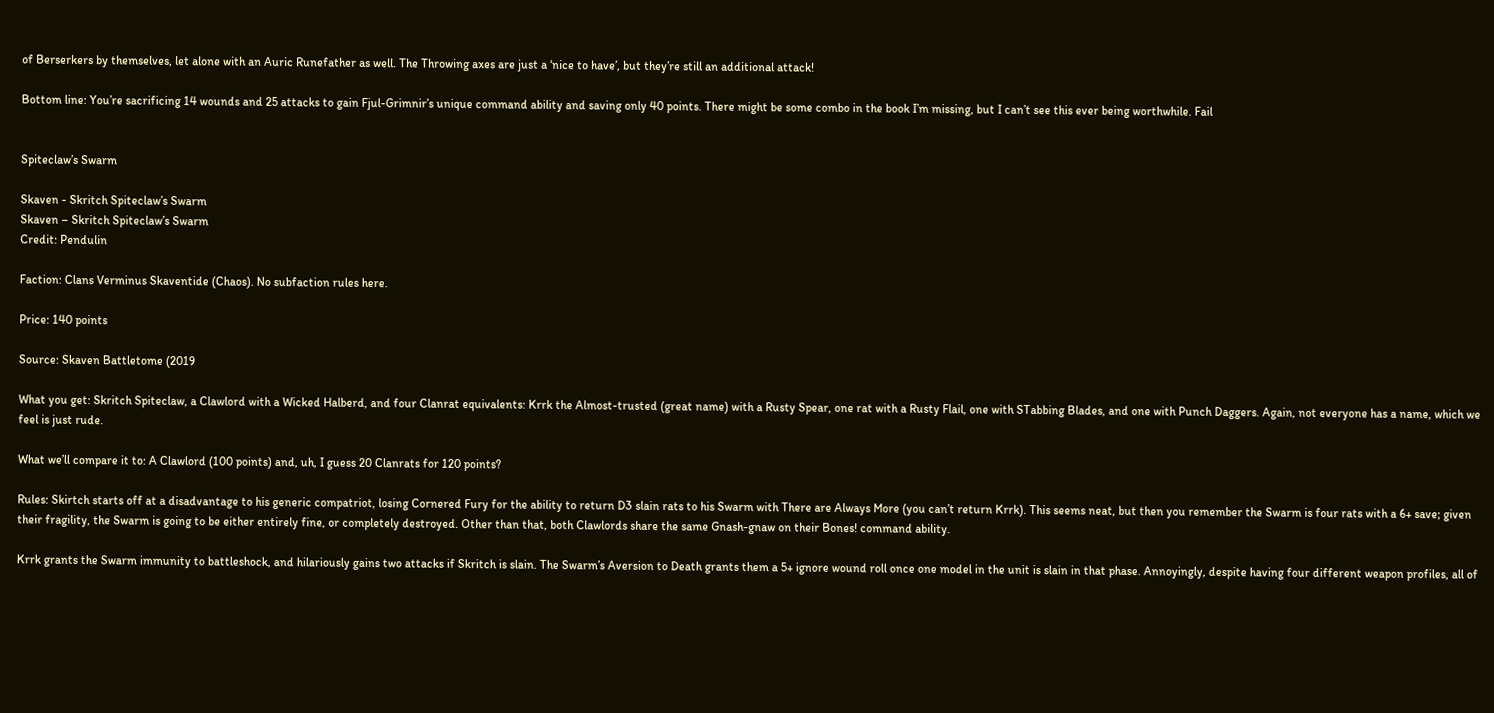of Berserkers by themselves, let alone with an Auric Runefather as well. The Throwing axes are just a ‘nice to have’, but they’re still an additional attack!

Bottom line: You’re sacrificing 14 wounds and 25 attacks to gain Fjul-Grimnir’s unique command ability and saving only 40 points. There might be some combo in the book I’m missing, but I can’t see this ever being worthwhile. Fail


Spiteclaw’s Swarm

Skaven - Skritch Spiteclaw’s Swarm
Skaven – Skritch Spiteclaw’s Swarm
Credit: Pendulin

Faction: Clans Verminus Skaventide (Chaos). No subfaction rules here.

Price: 140 points

Source: Skaven Battletome (2019

What you get: Skritch Spiteclaw, a Clawlord with a Wicked Halberd, and four Clanrat equivalents: Krrk the Almost-trusted (great name) with a Rusty Spear, one rat with a Rusty Flail, one with STabbing Blades, and one with Punch Daggers. Again, not everyone has a name, which we feel is just rude.

What we’ll compare it to: A Clawlord (100 points) and, uh, I guess 20 Clanrats for 120 points?

Rules: Skirtch starts off at a disadvantage to his generic compatriot, losing Cornered Fury for the ability to return D3 slain rats to his Swarm with There are Always More (you can’t return Krrk). This seems neat, but then you remember the Swarm is four rats with a 6+ save; given their fragility, the Swarm is going to be either entirely fine, or completely destroyed. Other than that, both Clawlords share the same Gnash-gnaw on their Bones! command ability.

Krrk grants the Swarm immunity to battleshock, and hilariously gains two attacks if Skritch is slain. The Swarm’s Aversion to Death grants them a 5+ ignore wound roll once one model in the unit is slain in that phase. Annoyingly, despite having four different weapon profiles, all of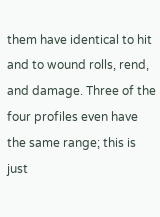them have identical to hit and to wound rolls, rend, and damage. Three of the four profiles even have the same range; this is just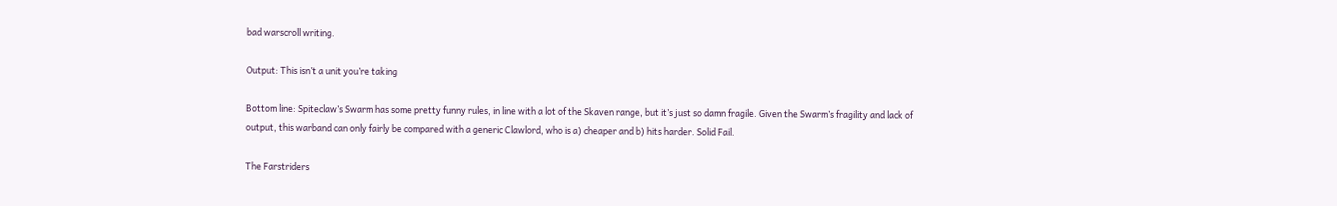bad warscroll writing.

Output: This isn’t a unit you’re taking

Bottom line: Spiteclaw’s Swarm has some pretty funny rules, in line with a lot of the Skaven range, but it’s just so damn fragile. Given the Swarm’s fragility and lack of output, this warband can only fairly be compared with a generic Clawlord, who is a) cheaper and b) hits harder. Solid Fail.

The Farstriders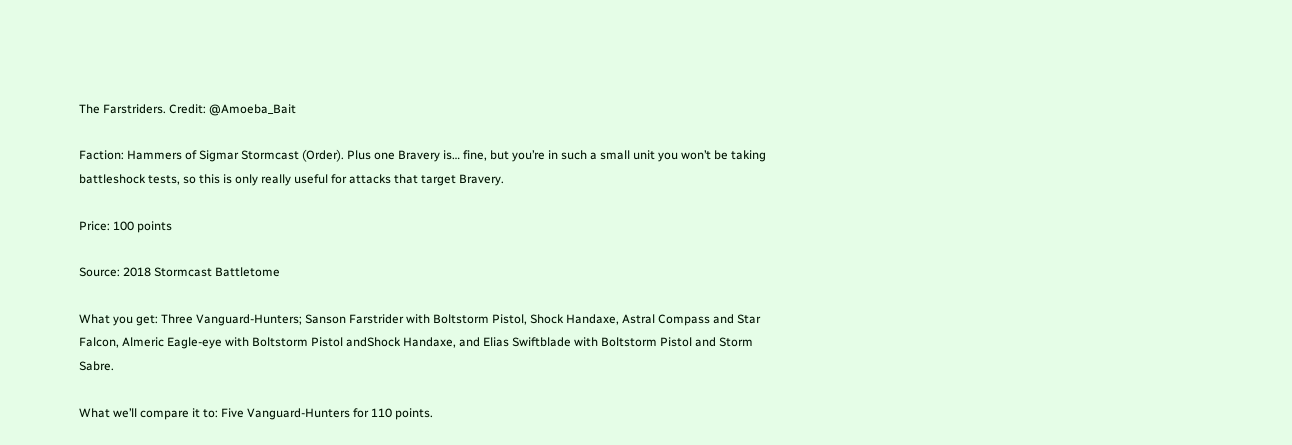The Farstriders. Credit: @Amoeba_Bait

Faction: Hammers of Sigmar Stormcast (Order). Plus one Bravery is… fine, but you’re in such a small unit you won’t be taking battleshock tests, so this is only really useful for attacks that target Bravery.

Price: 100 points

Source: 2018 Stormcast Battletome

What you get: Three Vanguard-Hunters; Sanson Farstrider with Boltstorm Pistol, Shock Handaxe, Astral Compass and Star Falcon, Almeric Eagle-eye with Boltstorm Pistol andShock Handaxe, and Elias Swiftblade with Boltstorm Pistol and Storm Sabre.

What we’ll compare it to: Five Vanguard-Hunters for 110 points.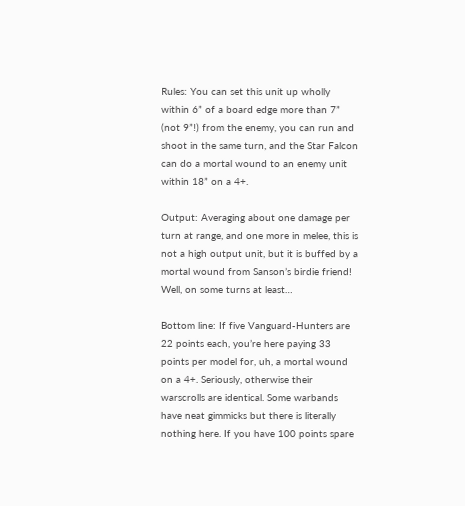Rules: You can set this unit up wholly within 6” of a board edge more than 7” (not 9”!) from the enemy, you can run and shoot in the same turn, and the Star Falcon can do a mortal wound to an enemy unit within 18” on a 4+.

Output: Averaging about one damage per turn at range, and one more in melee, this is not a high output unit, but it is buffed by a mortal wound from Sanson’s birdie friend! Well, on some turns at least…

Bottom line: If five Vanguard-Hunters are 22 points each, you’re here paying 33 points per model for, uh, a mortal wound on a 4+. Seriously, otherwise their warscrolls are identical. Some warbands have neat gimmicks but there is literally nothing here. If you have 100 points spare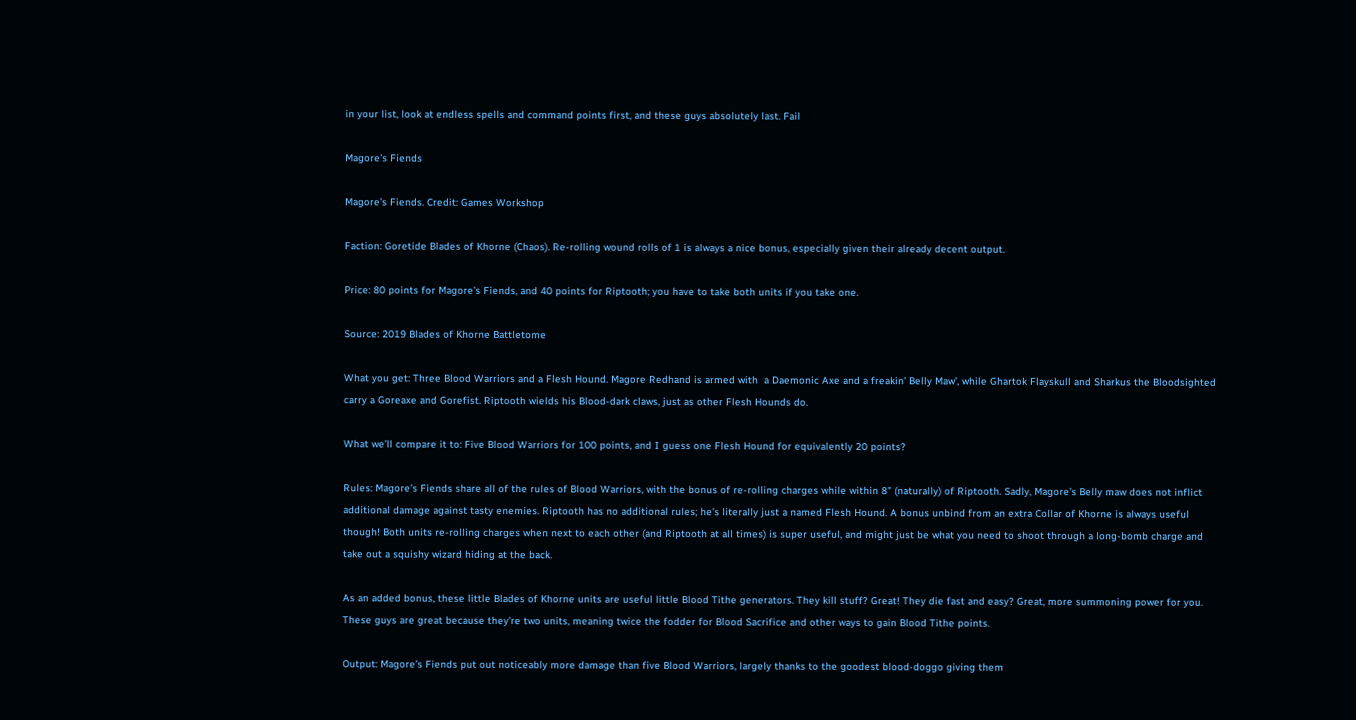in your list, look at endless spells and command points first, and these guys absolutely last. Fail

Magore’s Fiends

Magore’s Fiends. Credit: Games Workshop

Faction: Goretide Blades of Khorne (Chaos). Re-rolling wound rolls of 1 is always a nice bonus, especially given their already decent output.

Price: 80 points for Magore’s Fiends, and 40 points for Riptooth; you have to take both units if you take one.

Source: 2019 Blades of Khorne Battletome

What you get: Three Blood Warriors and a Flesh Hound. Magore Redhand is armed with  a Daemonic Axe and a freakin’ Belly Maw’, while Ghartok Flayskull and Sharkus the Bloodsighted carry a Goreaxe and Gorefist. Riptooth wields his Blood-dark claws, just as other Flesh Hounds do.

What we’ll compare it to: Five Blood Warriors for 100 points, and I guess one Flesh Hound for equivalently 20 points?

Rules: Magore’s Fiends share all of the rules of Blood Warriors, with the bonus of re-rolling charges while within 8” (naturally) of Riptooth. Sadly, Magore’s Belly maw does not inflict additional damage against tasty enemies. Riptooth has no additional rules; he’s literally just a named Flesh Hound. A bonus unbind from an extra Collar of Khorne is always useful though! Both units re-rolling charges when next to each other (and Riptooth at all times) is super useful, and might just be what you need to shoot through a long-bomb charge and take out a squishy wizard hiding at the back.

As an added bonus, these little Blades of Khorne units are useful little Blood Tithe generators. They kill stuff? Great! They die fast and easy? Great, more summoning power for you. These guys are great because they’re two units, meaning twice the fodder for Blood Sacrifice and other ways to gain Blood Tithe points.

Output: Magore’s Fiends put out noticeably more damage than five Blood Warriors, largely thanks to the goodest blood-doggo giving them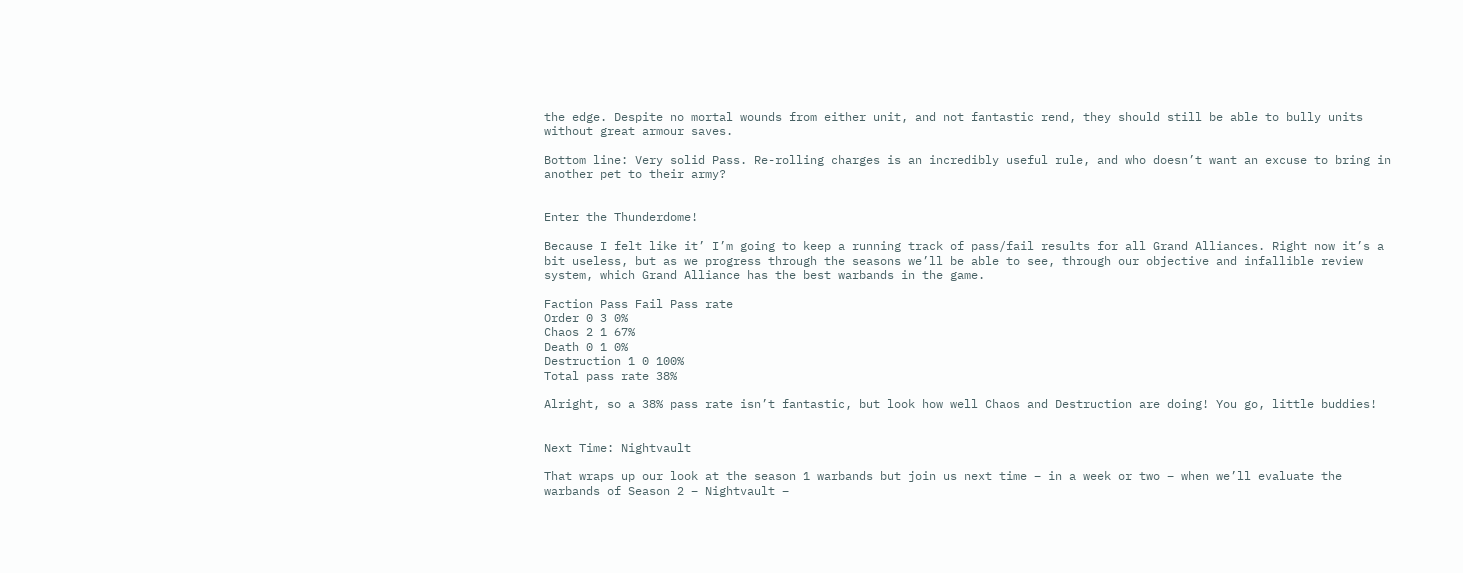the edge. Despite no mortal wounds from either unit, and not fantastic rend, they should still be able to bully units without great armour saves.

Bottom line: Very solid Pass. Re-rolling charges is an incredibly useful rule, and who doesn’t want an excuse to bring in another pet to their army?


Enter the Thunderdome!

Because I felt like it’ I’m going to keep a running track of pass/fail results for all Grand Alliances. Right now it’s a bit useless, but as we progress through the seasons we’ll be able to see, through our objective and infallible review system, which Grand Alliance has the best warbands in the game.

Faction Pass Fail Pass rate
Order 0 3 0%
Chaos 2 1 67%
Death 0 1 0%
Destruction 1 0 100%
Total pass rate 38%

Alright, so a 38% pass rate isn’t fantastic, but look how well Chaos and Destruction are doing! You go, little buddies!


Next Time: Nightvault

That wraps up our look at the season 1 warbands but join us next time – in a week or two – when we’ll evaluate the warbands of Season 2 – Nightvault –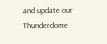and update our Thunderdome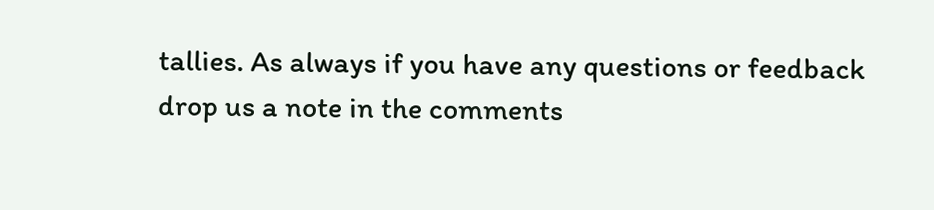tallies. As always if you have any questions or feedback drop us a note in the comments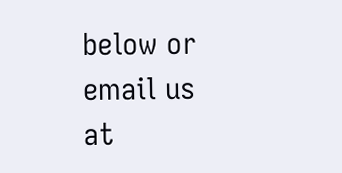below or email us at